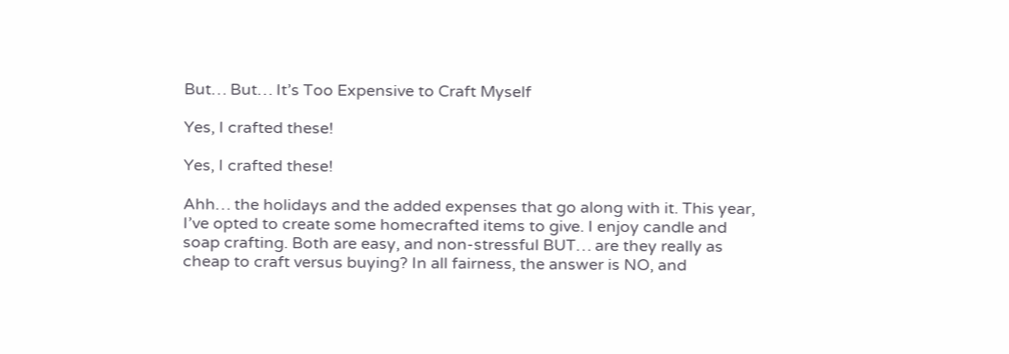But… But… It’s Too Expensive to Craft Myself

Yes, I crafted these!

Yes, I crafted these!

Ahh… the holidays and the added expenses that go along with it. This year, I’ve opted to create some homecrafted items to give. I enjoy candle and soap crafting. Both are easy, and non-stressful BUT… are they really as cheap to craft versus buying? In all fairness, the answer is NO, and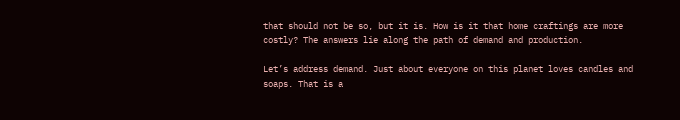that should not be so, but it is. How is it that home craftings are more costly? The answers lie along the path of demand and production.

Let’s address demand. Just about everyone on this planet loves candles and soaps. That is a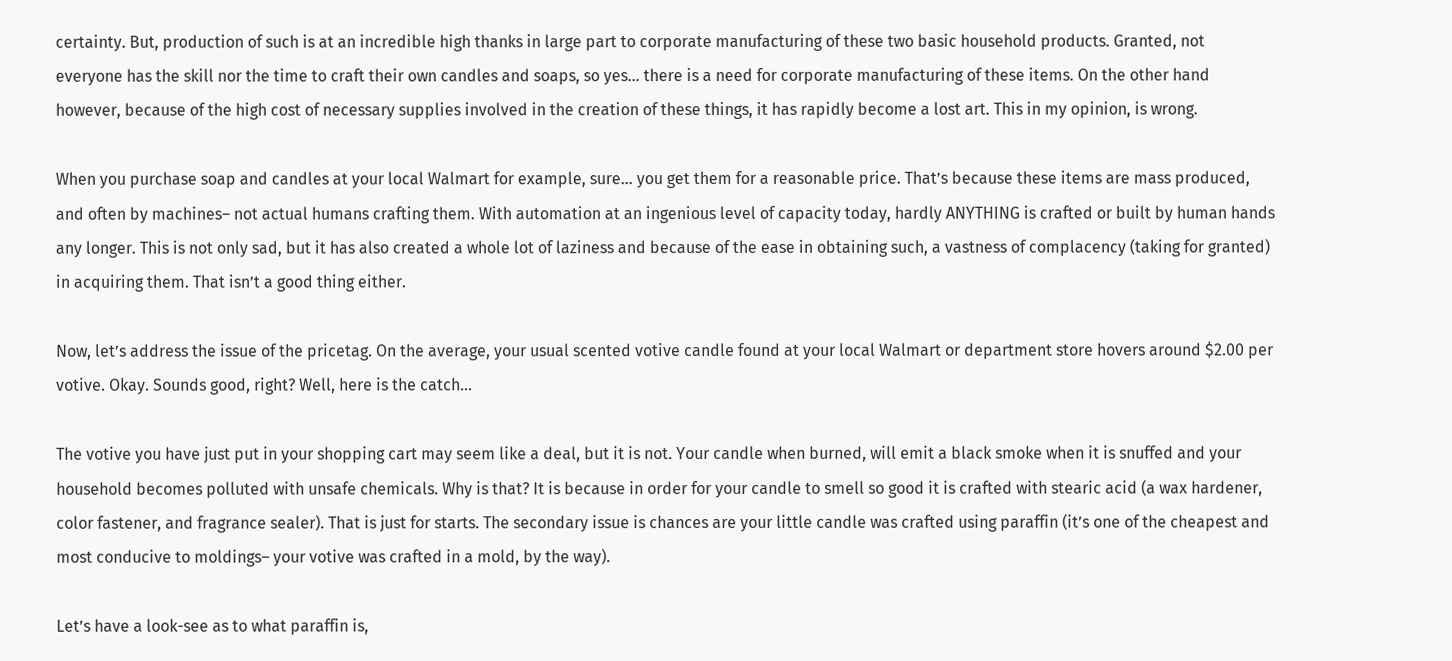certainty. But, production of such is at an incredible high thanks in large part to corporate manufacturing of these two basic household products. Granted, not everyone has the skill nor the time to craft their own candles and soaps, so yes… there is a need for corporate manufacturing of these items. On the other hand however, because of the high cost of necessary supplies involved in the creation of these things, it has rapidly become a lost art. This in my opinion, is wrong.

When you purchase soap and candles at your local Walmart for example, sure… you get them for a reasonable price. That’s because these items are mass produced, and often by machines– not actual humans crafting them. With automation at an ingenious level of capacity today, hardly ANYTHING is crafted or built by human hands any longer. This is not only sad, but it has also created a whole lot of laziness and because of the ease in obtaining such, a vastness of complacency (taking for granted) in acquiring them. That isn’t a good thing either.

Now, let’s address the issue of the pricetag. On the average, your usual scented votive candle found at your local Walmart or department store hovers around $2.00 per votive. Okay. Sounds good, right? Well, here is the catch…

The votive you have just put in your shopping cart may seem like a deal, but it is not. Your candle when burned, will emit a black smoke when it is snuffed and your household becomes polluted with unsafe chemicals. Why is that? It is because in order for your candle to smell so good it is crafted with stearic acid (a wax hardener, color fastener, and fragrance sealer). That is just for starts. The secondary issue is chances are your little candle was crafted using paraffin (it’s one of the cheapest and most conducive to moldings– your votive was crafted in a mold, by the way).

Let’s have a look-see as to what paraffin is,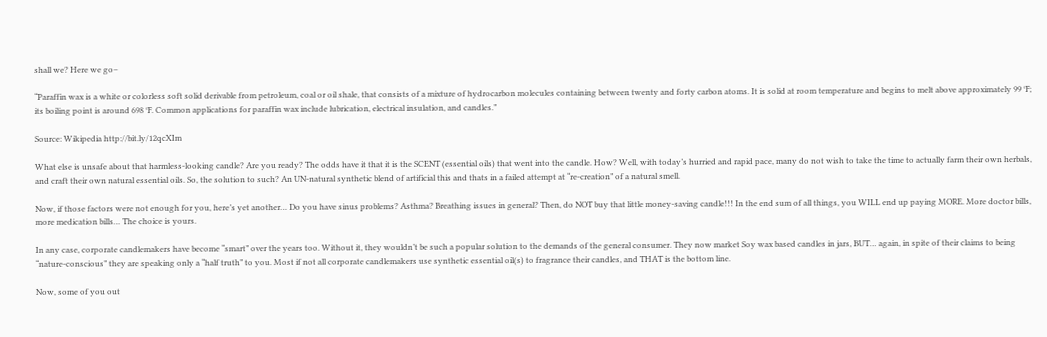shall we? Here we go–

“Paraffin wax is a white or colorless soft solid derivable from petroleum, coal or oil shale, that consists of a mixture of hydrocarbon molecules containing between twenty and forty carbon atoms. It is solid at room temperature and begins to melt above approximately 99 °F; its boiling point is around 698 °F. Common applications for paraffin wax include lubrication, electrical insulation, and candles.”

Source: Wikipedia http://bit.ly/12qcXIm

What else is unsafe about that harmless-looking candle? Are you ready? The odds have it that it is the SCENT (essential oils) that went into the candle. How? Well, with today’s hurried and rapid pace, many do not wish to take the time to actually farm their own herbals, and craft their own natural essential oils. So, the solution to such? An UN-natural synthetic blend of artificial this and thats in a failed attempt at “re-creation” of a natural smell.

Now, if those factors were not enough for you, here’s yet another… Do you have sinus problems? Asthma? Breathing issues in general? Then, do NOT buy that little money-saving candle!!! In the end sum of all things, you WILL end up paying MORE. More doctor bills, more medication bills… The choice is yours.

In any case, corporate candlemakers have become “smart” over the years too. Without it, they wouldn’t be such a popular solution to the demands of the general consumer. They now market Soy wax based candles in jars, BUT… again, in spite of their claims to being “nature-conscious” they are speaking only a “half truth” to you. Most if not all corporate candlemakers use synthetic essential oil(s) to fragrance their candles, and THAT is the bottom line.

Now, some of you out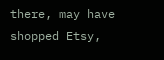there, may have shopped Etsy,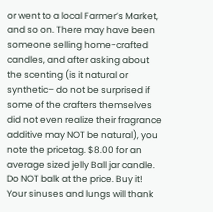or went to a local Farmer’s Market, and so on. There may have been someone selling home-crafted candles, and after asking about the scenting (is it natural or synthetic– do not be surprised if some of the crafters themselves did not even realize their fragrance additive may NOT be natural), you note the pricetag. $8.00 for an average sized jelly Ball jar candle. Do NOT balk at the price. Buy it! Your sinuses and lungs will thank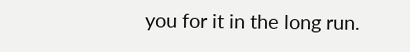you for it in the long run.